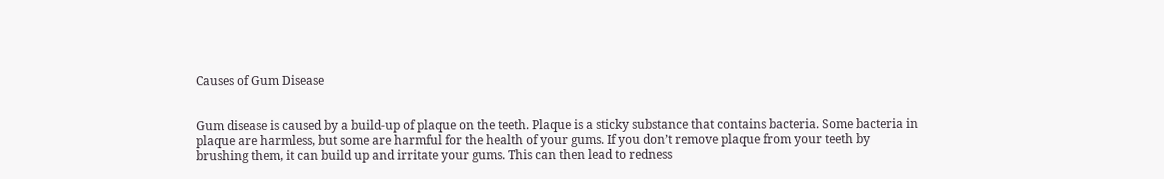Causes of Gum Disease


Gum disease is caused by a build-up of plaque on the teeth. Plaque is a sticky substance that contains bacteria. Some bacteria in plaque are harmless, but some are harmful for the health of your gums. If you don’t remove plaque from your teeth by brushing them, it can build up and irritate your gums. This can then lead to redness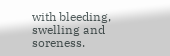with bleeding, swelling and soreness.